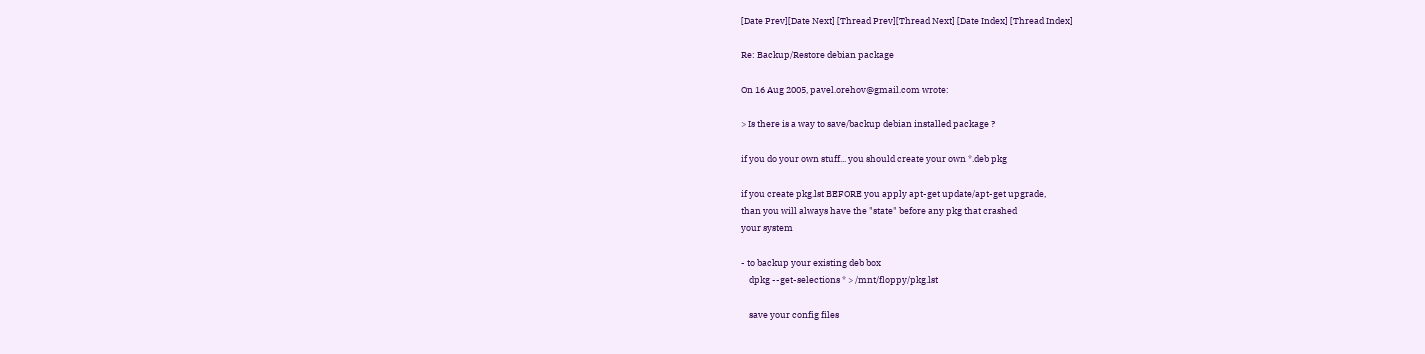[Date Prev][Date Next] [Thread Prev][Thread Next] [Date Index] [Thread Index]

Re: Backup/Restore debian package

On 16 Aug 2005, pavel.orehov@gmail.com wrote:

> Is there is a way to save/backup debian installed package ?

if you do your own stuff... you should create your own *.deb pkg

if you create pkg.lst BEFORE you apply apt-get update/apt-get upgrade,
than you will always have the "state" before any pkg that crashed
your system

- to backup your existing deb box
    dpkg --get-selections * > /mnt/floppy/pkg.lst

    save your config files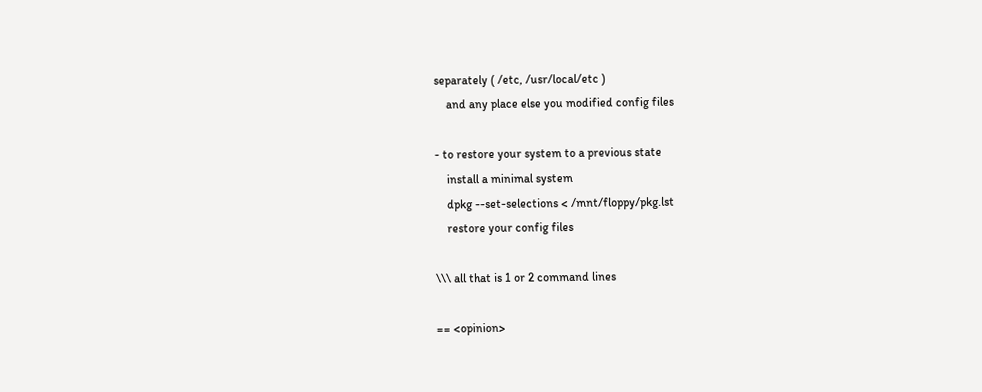separately ( /etc, /usr/local/etc )
    and any place else you modified config files

- to restore your system to a previous state
    install a minimal system
    dpkg --set-selections < /mnt/floppy/pkg.lst
    restore your config files

\\\ all that is 1 or 2 command lines

== <opinion>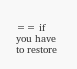== if you have to restore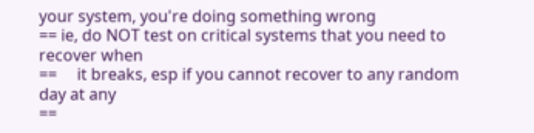your system, you're doing something wrong
== ie, do NOT test on critical systems that you need to recover when
==     it breaks, esp if you cannot recover to any random day at any
==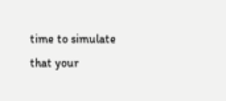time to simulate that your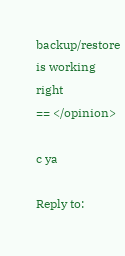backup/restore is working right
== </opinion>

c ya

Reply to: